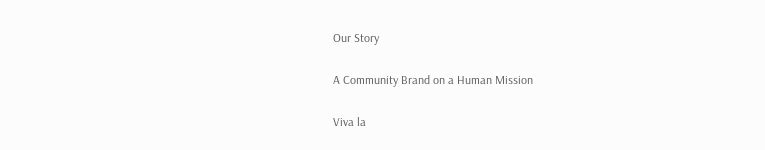Our Story

A Community Brand on a Human Mission

Viva la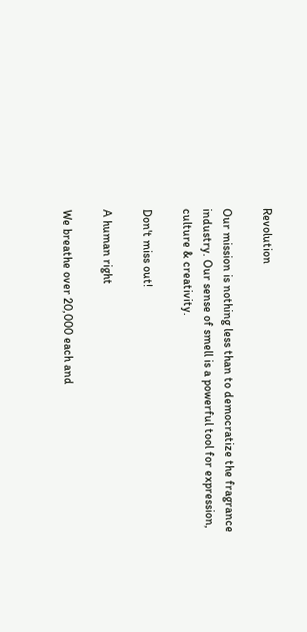Revolution

Our mission is nothing less than to democratize the fragrance industry. Our sense of smell is a powerful tool for expression, culture & creativity.

Don't miss out!

A human right

We breathe over 20,000 each and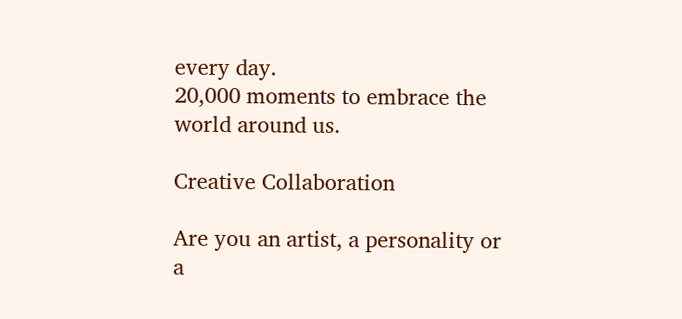every day.
20,000 moments to embrace the world around us.

Creative Collaboration

Are you an artist, a personality or a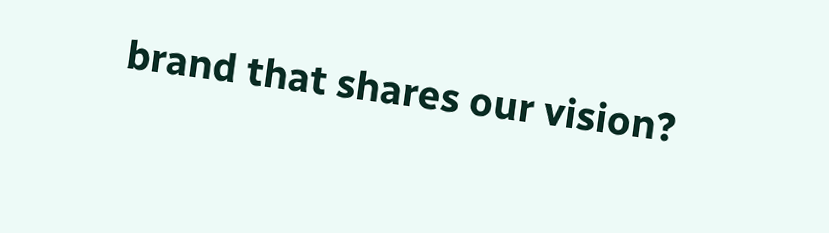brand that shares our vision?